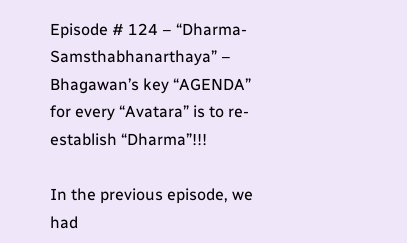Episode # 124 – “Dharma-Samsthabhanarthaya” – Bhagawan’s key “AGENDA” for every “Avatara” is to re-establish “Dharma”!!!

In the previous episode, we had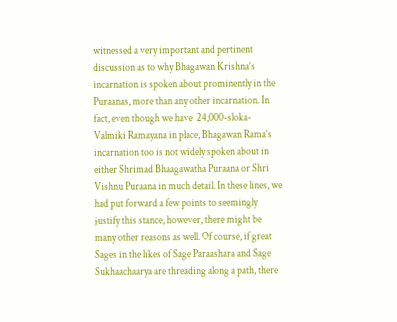witnessed a very important and pertinent discussion as to why Bhagawan Krishna’s incarnation is spoken about prominently in the Puraanas, more than any other incarnation. In fact, even though we have  24,000-sloka-Valmiki Ramayana in place, Bhagawan Rama’s incarnation too is not widely spoken about in either Shrimad Bhaagawatha Puraana or Shri Vishnu Puraana in much detail. In these lines, we had put forward a few points to seemingly justify this stance, however, there might be many other reasons as well. Of course, if great Sages in the likes of Sage Paraashara and Sage Sukhaachaarya are threading along a path, there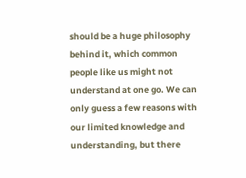should be a huge philosophy behind it, which common people like us might not understand at one go. We can only guess a few reasons with our limited knowledge and understanding, but there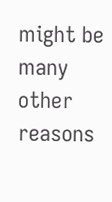might be many other reasons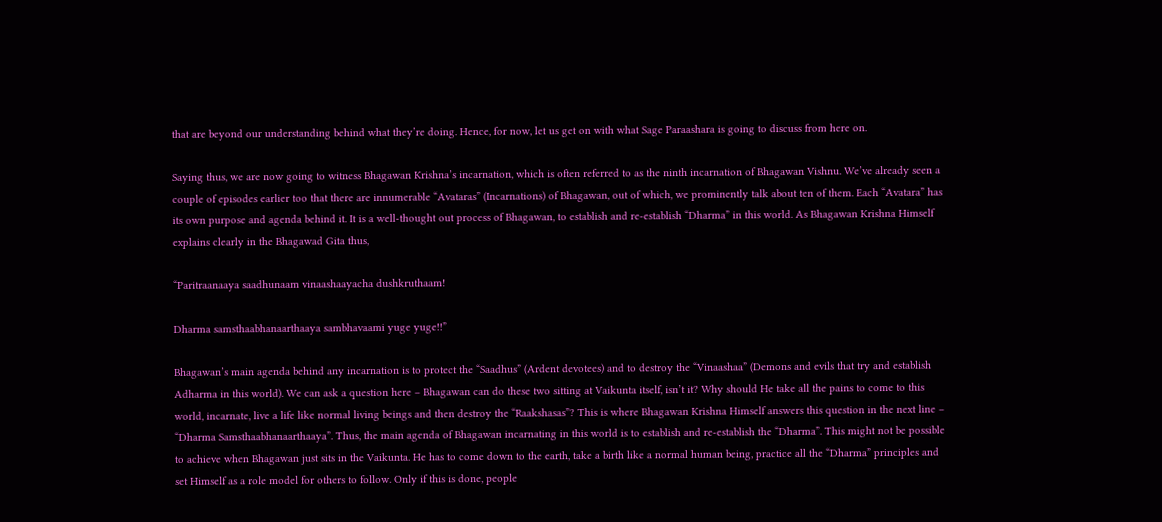that are beyond our understanding behind what they’re doing. Hence, for now, let us get on with what Sage Paraashara is going to discuss from here on.

Saying thus, we are now going to witness Bhagawan Krishna’s incarnation, which is often referred to as the ninth incarnation of Bhagawan Vishnu. We’ve already seen a couple of episodes earlier too that there are innumerable “Avataras” (Incarnations) of Bhagawan, out of which, we prominently talk about ten of them. Each “Avatara” has its own purpose and agenda behind it. It is a well-thought out process of Bhagawan, to establish and re-establish “Dharma” in this world. As Bhagawan Krishna Himself explains clearly in the Bhagawad Gita thus,

“Paritraanaaya saadhunaam vinaashaayacha dushkruthaam!

Dharma samsthaabhanaarthaaya sambhavaami yuge yuge!!”

Bhagawan’s main agenda behind any incarnation is to protect the “Saadhus” (Ardent devotees) and to destroy the “Vinaashaa” (Demons and evils that try and establish Adharma in this world). We can ask a question here – Bhagawan can do these two sitting at Vaikunta itself, isn’t it? Why should He take all the pains to come to this world, incarnate, live a life like normal living beings and then destroy the “Raakshasas”? This is where Bhagawan Krishna Himself answers this question in the next line – “Dharma Samsthaabhanaarthaaya”. Thus, the main agenda of Bhagawan incarnating in this world is to establish and re-establish the “Dharma”. This might not be possible to achieve when Bhagawan just sits in the Vaikunta. He has to come down to the earth, take a birth like a normal human being, practice all the “Dharma” principles and set Himself as a role model for others to follow. Only if this is done, people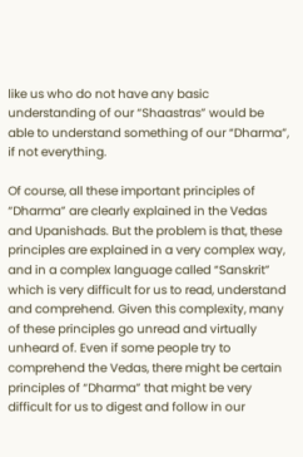like us who do not have any basic understanding of our “Shaastras” would be able to understand something of our “Dharma”, if not everything.

Of course, all these important principles of “Dharma” are clearly explained in the Vedas and Upanishads. But the problem is that, these principles are explained in a very complex way, and in a complex language called “Sanskrit” which is very difficult for us to read, understand and comprehend. Given this complexity, many of these principles go unread and virtually unheard of. Even if some people try to comprehend the Vedas, there might be certain principles of “Dharma” that might be very difficult for us to digest and follow in our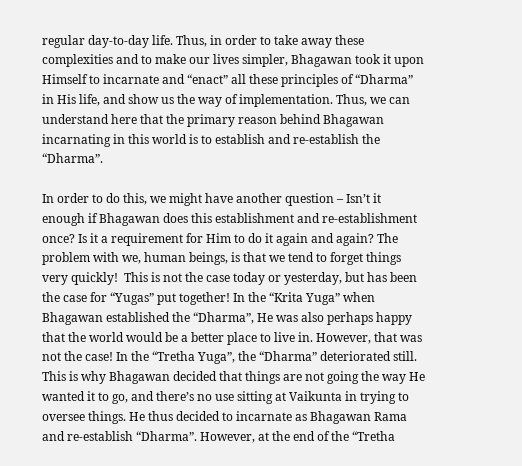regular day-to-day life. Thus, in order to take away these complexities and to make our lives simpler, Bhagawan took it upon Himself to incarnate and “enact” all these principles of “Dharma” in His life, and show us the way of implementation. Thus, we can understand here that the primary reason behind Bhagawan incarnating in this world is to establish and re-establish the “Dharma”.

In order to do this, we might have another question – Isn’t it enough if Bhagawan does this establishment and re-establishment once? Is it a requirement for Him to do it again and again? The problem with we, human beings, is that we tend to forget things very quickly!  This is not the case today or yesterday, but has been the case for “Yugas” put together! In the “Krita Yuga” when Bhagawan established the “Dharma”, He was also perhaps happy that the world would be a better place to live in. However, that was not the case! In the “Tretha Yuga”, the “Dharma” deteriorated still. This is why Bhagawan decided that things are not going the way He wanted it to go, and there’s no use sitting at Vaikunta in trying to oversee things. He thus decided to incarnate as Bhagawan Rama and re-establish “Dharma”. However, at the end of the “Tretha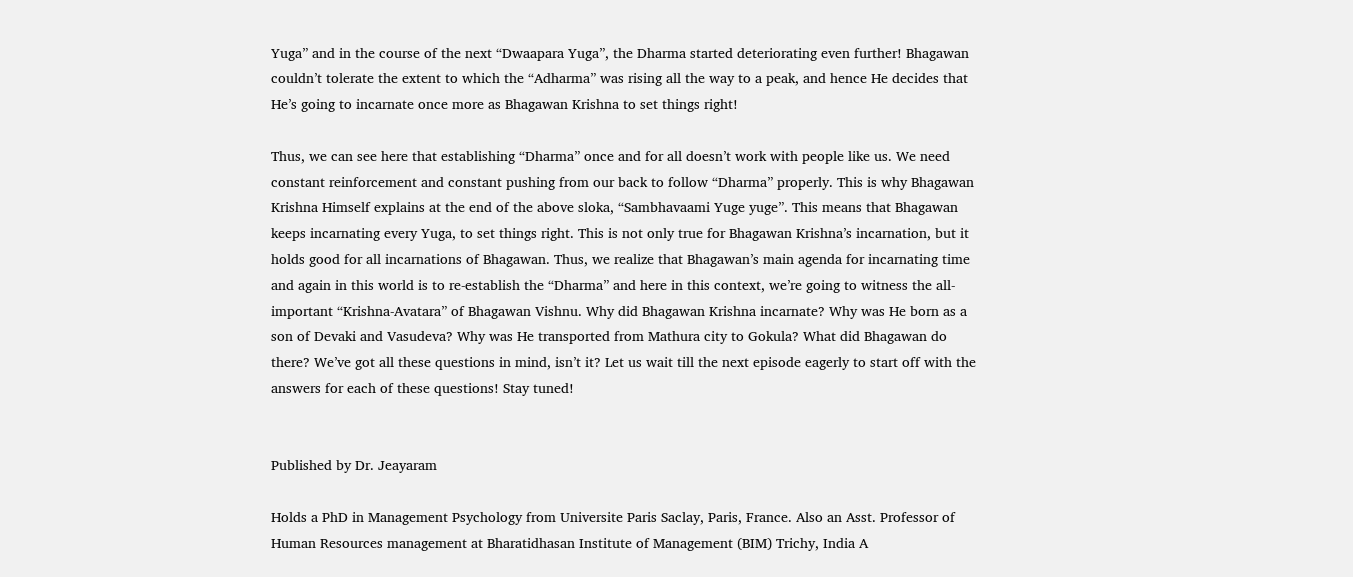Yuga” and in the course of the next “Dwaapara Yuga”, the Dharma started deteriorating even further! Bhagawan couldn’t tolerate the extent to which the “Adharma” was rising all the way to a peak, and hence He decides that He’s going to incarnate once more as Bhagawan Krishna to set things right!

Thus, we can see here that establishing “Dharma” once and for all doesn’t work with people like us. We need constant reinforcement and constant pushing from our back to follow “Dharma” properly. This is why Bhagawan Krishna Himself explains at the end of the above sloka, “Sambhavaami Yuge yuge”. This means that Bhagawan keeps incarnating every Yuga, to set things right. This is not only true for Bhagawan Krishna’s incarnation, but it holds good for all incarnations of Bhagawan. Thus, we realize that Bhagawan’s main agenda for incarnating time and again in this world is to re-establish the “Dharma” and here in this context, we’re going to witness the all-important “Krishna-Avatara” of Bhagawan Vishnu. Why did Bhagawan Krishna incarnate? Why was He born as a son of Devaki and Vasudeva? Why was He transported from Mathura city to Gokula? What did Bhagawan do there? We’ve got all these questions in mind, isn’t it? Let us wait till the next episode eagerly to start off with the answers for each of these questions! Stay tuned!


Published by Dr. Jeayaram

Holds a PhD in Management Psychology from Universite Paris Saclay, Paris, France. Also an Asst. Professor of Human Resources management at Bharatidhasan Institute of Management (BIM) Trichy, India A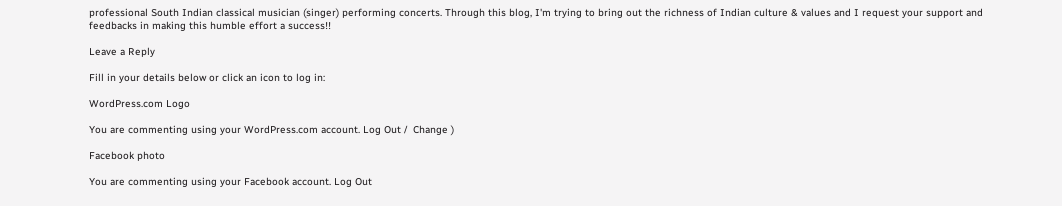professional South Indian classical musician (singer) performing concerts. Through this blog, I'm trying to bring out the richness of Indian culture & values and I request your support and feedbacks in making this humble effort a success!!

Leave a Reply

Fill in your details below or click an icon to log in:

WordPress.com Logo

You are commenting using your WordPress.com account. Log Out /  Change )

Facebook photo

You are commenting using your Facebook account. Log Out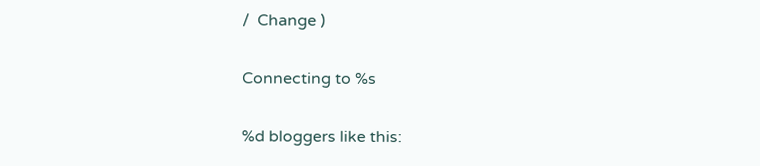/  Change )

Connecting to %s

%d bloggers like this: